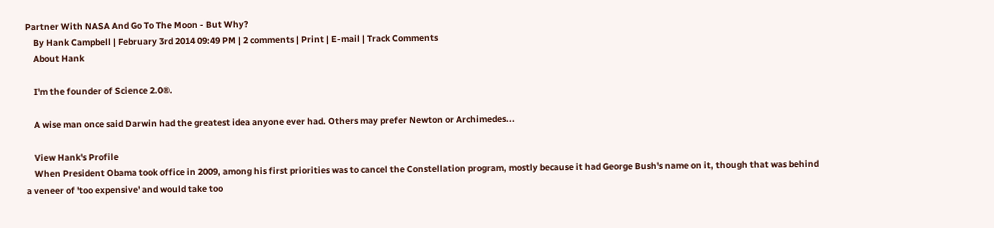Partner With NASA And Go To The Moon - But Why?
    By Hank Campbell | February 3rd 2014 09:49 PM | 2 comments | Print | E-mail | Track Comments
    About Hank

    I'm the founder of Science 2.0®.

    A wise man once said Darwin had the greatest idea anyone ever had. Others may prefer Newton or Archimedes...

    View Hank's Profile
    When President Obama took office in 2009, among his first priorities was to cancel the Constellation program, mostly because it had George Bush's name on it, though that was behind a veneer of 'too expensive' and would take too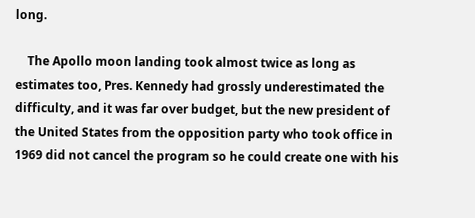long.

    The Apollo moon landing took almost twice as long as estimates too, Pres. Kennedy had grossly underestimated the difficulty, and it was far over budget, but the new president of the United States from the opposition party who took office in 1969 did not cancel the program so he could create one with his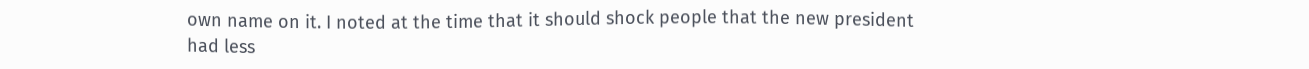own name on it. I noted at the time that it should shock people that the new president had less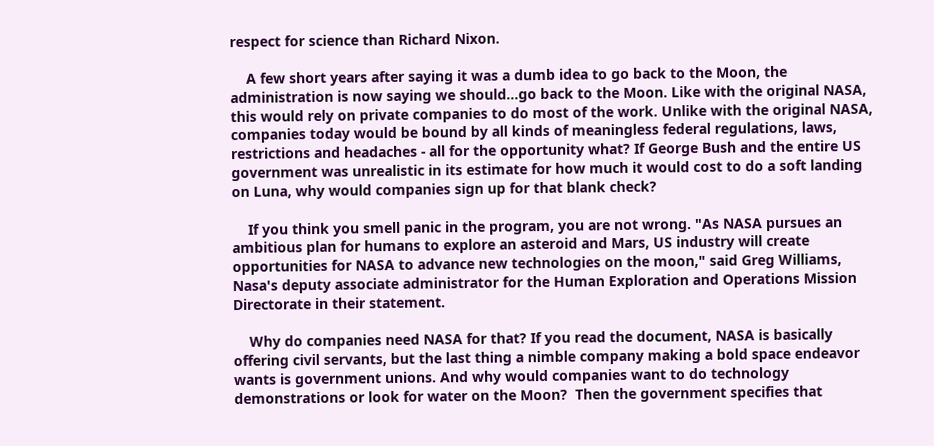respect for science than Richard Nixon.

    A few short years after saying it was a dumb idea to go back to the Moon, the administration is now saying we should...go back to the Moon. Like with the original NASA, this would rely on private companies to do most of the work. Unlike with the original NASA, companies today would be bound by all kinds of meaningless federal regulations, laws, restrictions and headaches - all for the opportunity what? If George Bush and the entire US government was unrealistic in its estimate for how much it would cost to do a soft landing on Luna, why would companies sign up for that blank check?

    If you think you smell panic in the program, you are not wrong. "As NASA pursues an ambitious plan for humans to explore an asteroid and Mars, US industry will create opportunities for NASA to advance new technologies on the moon," said Greg Williams, Nasa's deputy associate administrator for the Human Exploration and Operations Mission Directorate in their statement.

    Why do companies need NASA for that? If you read the document, NASA is basically offering civil servants, but the last thing a nimble company making a bold space endeavor wants is government unions. And why would companies want to do technology demonstrations or look for water on the Moon?  Then the government specifies that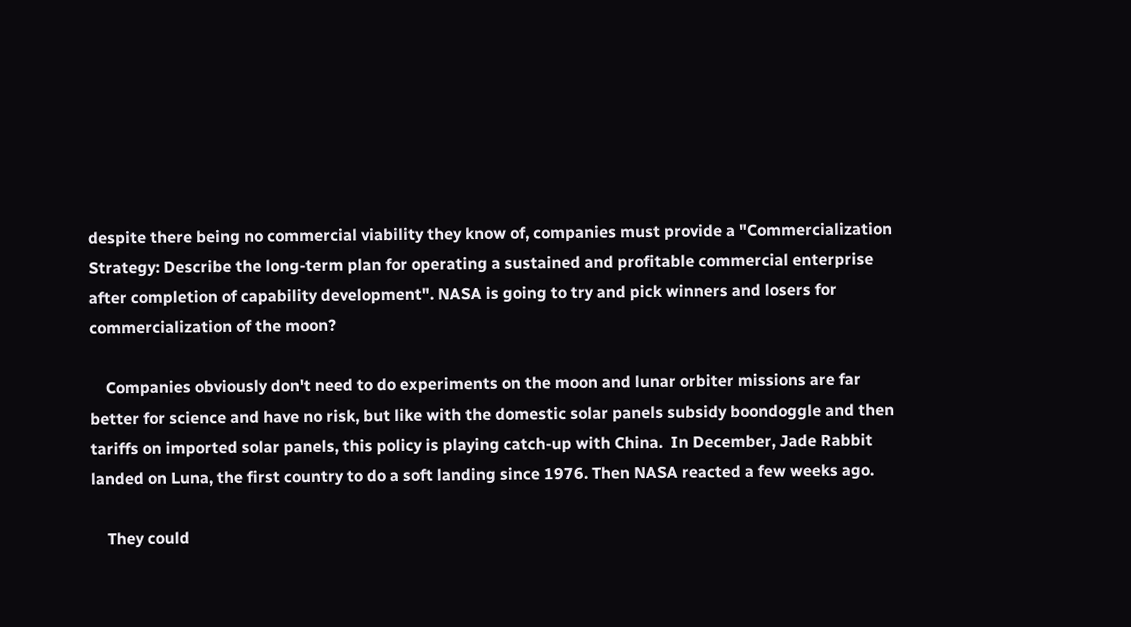despite there being no commercial viability they know of, companies must provide a "Commercialization Strategy: Describe the long-term plan for operating a sustained and profitable commercial enterprise after completion of capability development". NASA is going to try and pick winners and losers for commercialization of the moon?

    Companies obviously don't need to do experiments on the moon and lunar orbiter missions are far better for science and have no risk, but like with the domestic solar panels subsidy boondoggle and then tariffs on imported solar panels, this policy is playing catch-up with China.  In December, Jade Rabbit landed on Luna, the first country to do a soft landing since 1976. Then NASA reacted a few weeks ago.

    They could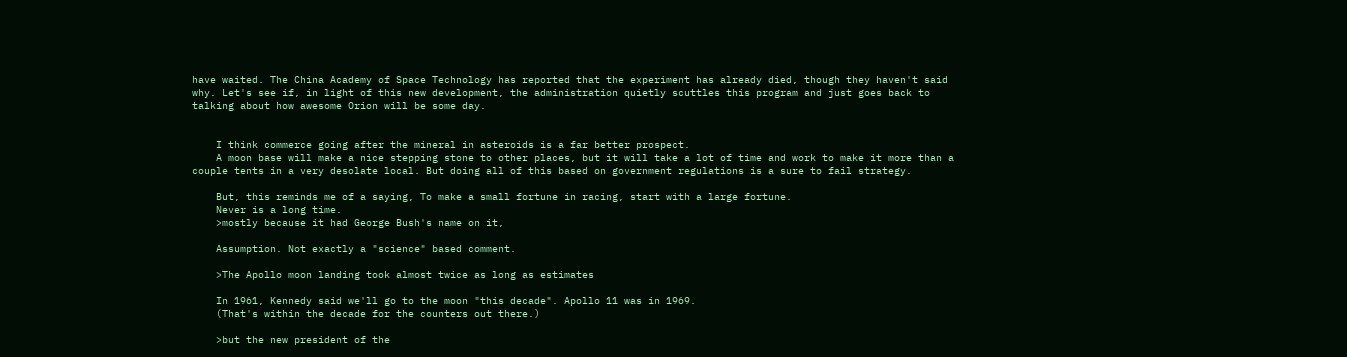have waited. The China Academy of Space Technology has reported that the experiment has already died, though they haven't said why. Let's see if, in light of this new development, the administration quietly scuttles this program and just goes back to talking about how awesome Orion will be some day.


    I think commerce going after the mineral in asteroids is a far better prospect.
    A moon base will make a nice stepping stone to other places, but it will take a lot of time and work to make it more than a couple tents in a very desolate local. But doing all of this based on government regulations is a sure to fail strategy.

    But, this reminds me of a saying, To make a small fortune in racing, start with a large fortune.
    Never is a long time.
    >mostly because it had George Bush's name on it,

    Assumption. Not exactly a "science" based comment.

    >The Apollo moon landing took almost twice as long as estimates

    In 1961, Kennedy said we'll go to the moon "this decade". Apollo 11 was in 1969.
    (That's within the decade for the counters out there.)

    >but the new president of the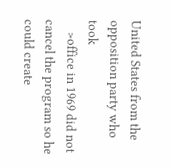United States from the opposition party who took
    >office in 1969 did not cancel the program so he could create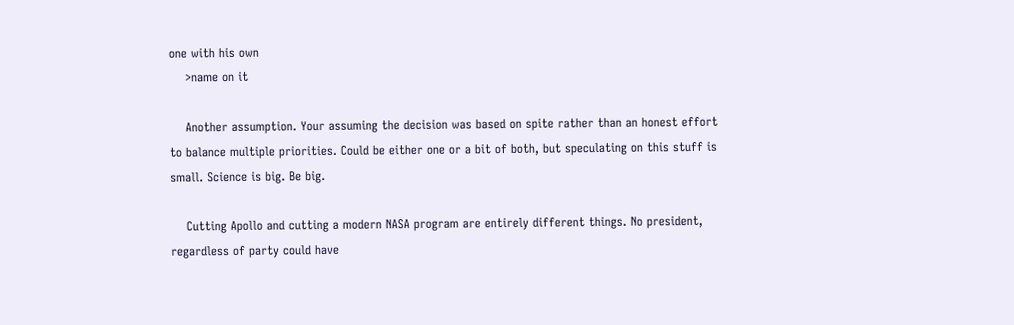one with his own
    >name on it

    Another assumption. Your assuming the decision was based on spite rather than an honest effort to balance multiple priorities. Could be either one or a bit of both, but speculating on this stuff is small. Science is big. Be big.

    Cutting Apollo and cutting a modern NASA program are entirely different things. No president, regardless of party could have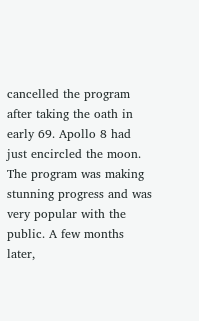cancelled the program after taking the oath in early 69. Apollo 8 had just encircled the moon. The program was making stunning progress and was very popular with the public. A few months later,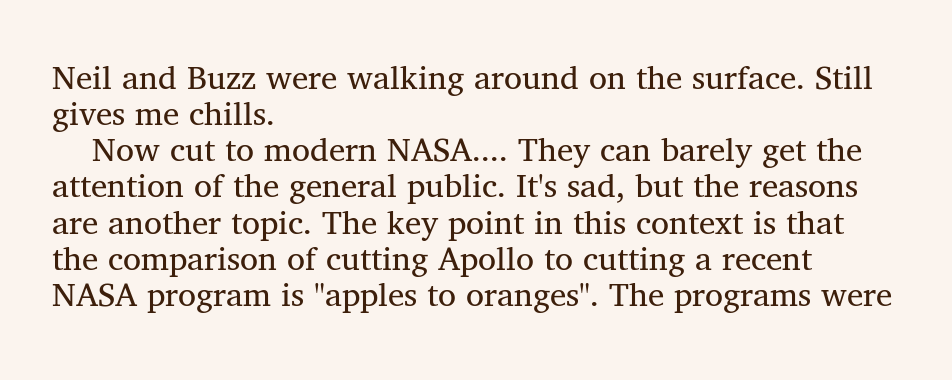Neil and Buzz were walking around on the surface. Still gives me chills.
    Now cut to modern NASA.... They can barely get the attention of the general public. It's sad, but the reasons are another topic. The key point in this context is that the comparison of cutting Apollo to cutting a recent NASA program is "apples to oranges". The programs were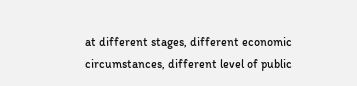at different stages, different economic circumstances, different level of public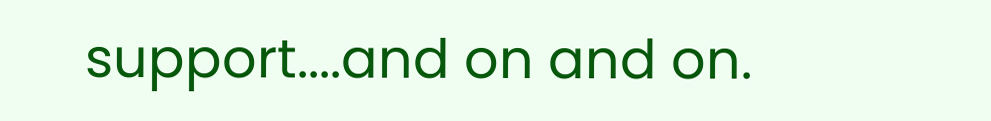support....and on and on.